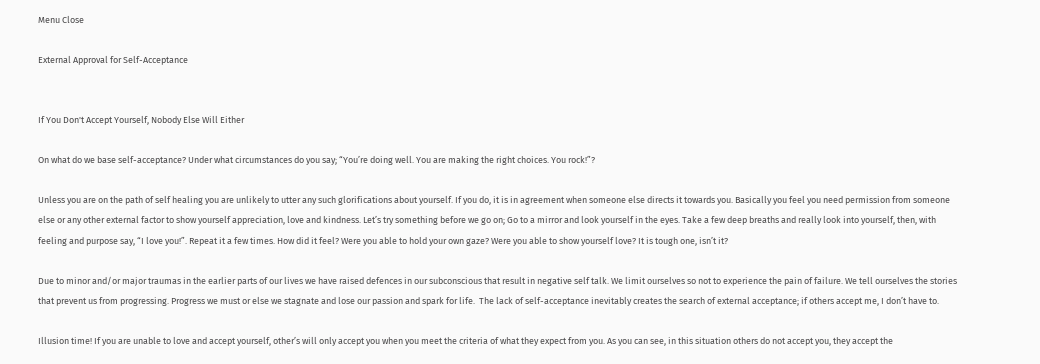Menu Close

External Approval for Self-Acceptance


If You Don't Accept Yourself, Nobody Else Will Either

On what do we base self-acceptance? Under what circumstances do you say; “You’re doing well. You are making the right choices. You rock!”?

Unless you are on the path of self healing you are unlikely to utter any such glorifications about yourself. If you do, it is in agreement when someone else directs it towards you. Basically you feel you need permission from someone else or any other external factor to show yourself appreciation, love and kindness. Let’s try something before we go on; Go to a mirror and look yourself in the eyes. Take a few deep breaths and really look into yourself, then, with feeling and purpose say, “I love you!”. Repeat it a few times. How did it feel? Were you able to hold your own gaze? Were you able to show yourself love? It is tough one, isn’t it?

Due to minor and/or major traumas in the earlier parts of our lives we have raised defences in our subconscious that result in negative self talk. We limit ourselves so not to experience the pain of failure. We tell ourselves the stories that prevent us from progressing. Progress we must or else we stagnate and lose our passion and spark for life.  The lack of self-acceptance inevitably creates the search of external acceptance; if others accept me, I don’t have to.

Illusion time! If you are unable to love and accept yourself, other’s will only accept you when you meet the criteria of what they expect from you. As you can see, in this situation others do not accept you, they accept the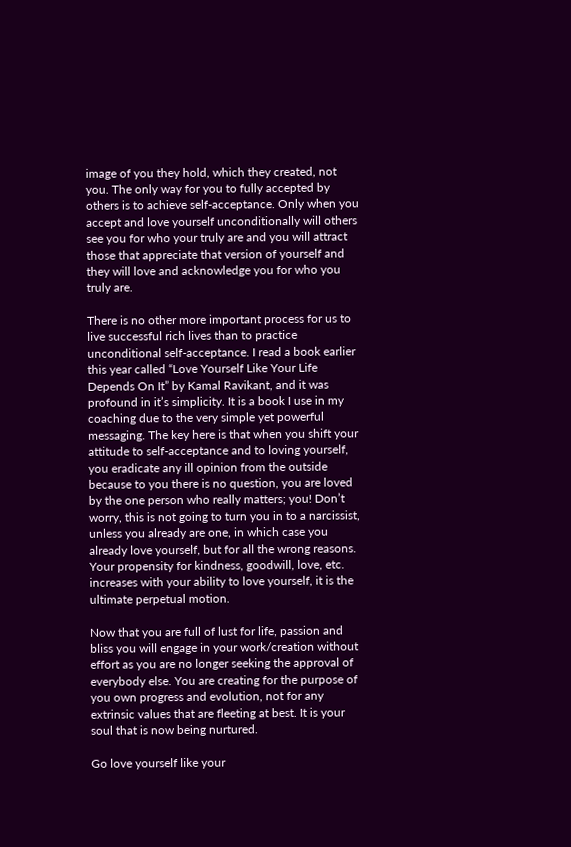image of you they hold, which they created, not you. The only way for you to fully accepted by others is to achieve self-acceptance. Only when you accept and love yourself unconditionally will others see you for who your truly are and you will attract those that appreciate that version of yourself and they will love and acknowledge you for who you truly are.

There is no other more important process for us to live successful rich lives than to practice unconditional self-acceptance. I read a book earlier this year called “Love Yourself Like Your Life Depends On It” by Kamal Ravikant, and it was profound in it’s simplicity. It is a book I use in my coaching due to the very simple yet powerful messaging. The key here is that when you shift your attitude to self-acceptance and to loving yourself, you eradicate any ill opinion from the outside because to you there is no question, you are loved by the one person who really matters; you! Don’t worry, this is not going to turn you in to a narcissist, unless you already are one, in which case you already love yourself, but for all the wrong reasons. Your propensity for kindness, goodwill, love, etc. increases with your ability to love yourself, it is the ultimate perpetual motion.

Now that you are full of lust for life, passion and bliss you will engage in your work/creation without effort as you are no longer seeking the approval of everybody else. You are creating for the purpose of you own progress and evolution, not for any extrinsic values that are fleeting at best. It is your soul that is now being nurtured.

Go love yourself like your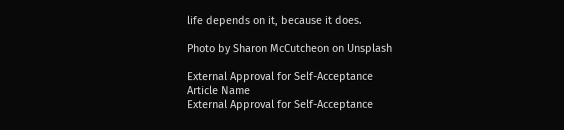life depends on it, because it does.

Photo by Sharon McCutcheon on Unsplash

External Approval for Self-Acceptance
Article Name
External Approval for Self-Acceptance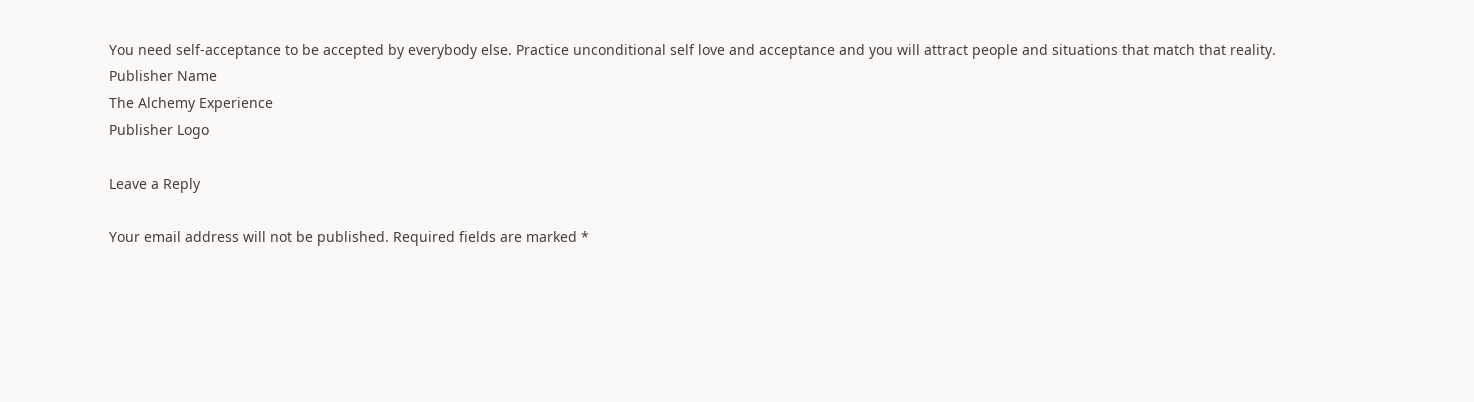You need self-acceptance to be accepted by everybody else. Practice unconditional self love and acceptance and you will attract people and situations that match that reality.
Publisher Name
The Alchemy Experience
Publisher Logo

Leave a Reply

Your email address will not be published. Required fields are marked *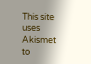This site uses Akismet to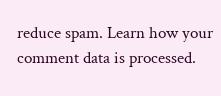reduce spam. Learn how your comment data is processed.